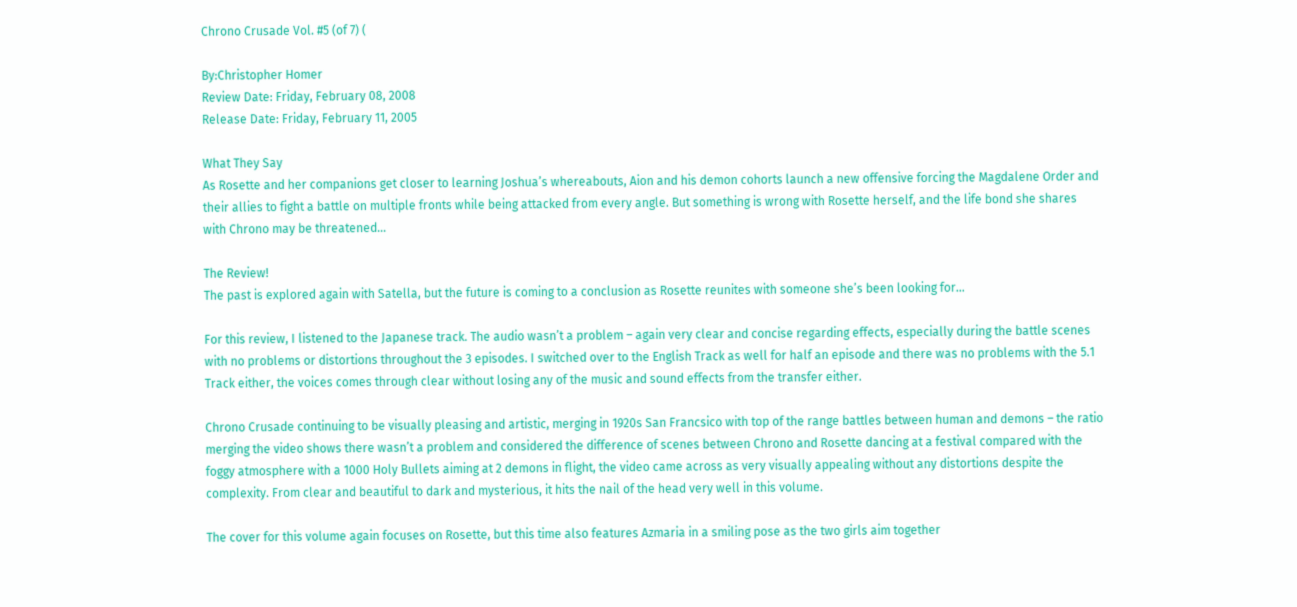Chrono Crusade Vol. #5 (of 7) (

By:Christopher Homer
Review Date: Friday, February 08, 2008
Release Date: Friday, February 11, 2005

What They Say
As Rosette and her companions get closer to learning Joshua’s whereabouts, Aion and his demon cohorts launch a new offensive forcing the Magdalene Order and their allies to fight a battle on multiple fronts while being attacked from every angle. But something is wrong with Rosette herself, and the life bond she shares with Chrono may be threatened…

The Review!
The past is explored again with Satella, but the future is coming to a conclusion as Rosette reunites with someone she’s been looking for…

For this review, I listened to the Japanese track. The audio wasn’t a problem – again very clear and concise regarding effects, especially during the battle scenes with no problems or distortions throughout the 3 episodes. I switched over to the English Track as well for half an episode and there was no problems with the 5.1 Track either, the voices comes through clear without losing any of the music and sound effects from the transfer either.

Chrono Crusade continuing to be visually pleasing and artistic, merging in 1920s San Francsico with top of the range battles between human and demons – the ratio merging the video shows there wasn’t a problem and considered the difference of scenes between Chrono and Rosette dancing at a festival compared with the foggy atmosphere with a 1000 Holy Bullets aiming at 2 demons in flight, the video came across as very visually appealing without any distortions despite the complexity. From clear and beautiful to dark and mysterious, it hits the nail of the head very well in this volume.

The cover for this volume again focuses on Rosette, but this time also features Azmaria in a smiling pose as the two girls aim together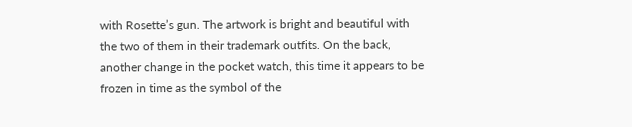with Rosette’s gun. The artwork is bright and beautiful with the two of them in their trademark outfits. On the back, another change in the pocket watch, this time it appears to be frozen in time as the symbol of the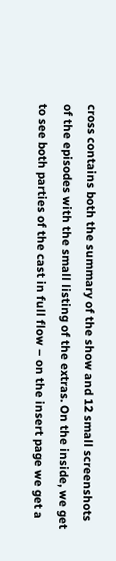cross contains both the summary of the show and 12 small screenshots of the episodes with the small listing of the extras. On the inside, we get to see both parties of the cast in full flow – on the insert page we get a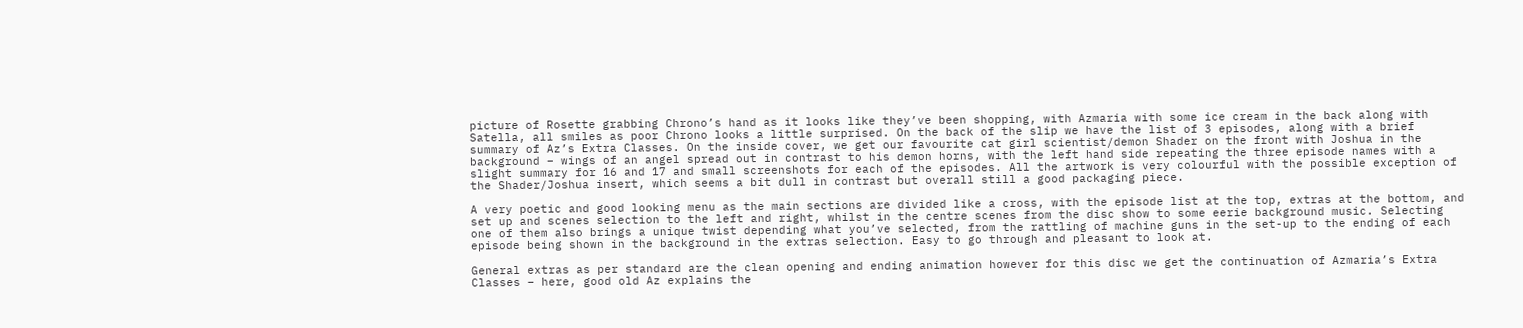picture of Rosette grabbing Chrono’s hand as it looks like they’ve been shopping, with Azmaria with some ice cream in the back along with Satella, all smiles as poor Chrono looks a little surprised. On the back of the slip we have the list of 3 episodes, along with a brief summary of Az’s Extra Classes. On the inside cover, we get our favourite cat girl scientist/demon Shader on the front with Joshua in the background – wings of an angel spread out in contrast to his demon horns, with the left hand side repeating the three episode names with a slight summary for 16 and 17 and small screenshots for each of the episodes. All the artwork is very colourful with the possible exception of the Shader/Joshua insert, which seems a bit dull in contrast but overall still a good packaging piece.

A very poetic and good looking menu as the main sections are divided like a cross, with the episode list at the top, extras at the bottom, and set up and scenes selection to the left and right, whilst in the centre scenes from the disc show to some eerie background music. Selecting one of them also brings a unique twist depending what you’ve selected, from the rattling of machine guns in the set-up to the ending of each episode being shown in the background in the extras selection. Easy to go through and pleasant to look at.

General extras as per standard are the clean opening and ending animation however for this disc we get the continuation of Azmaria’s Extra Classes – here, good old Az explains the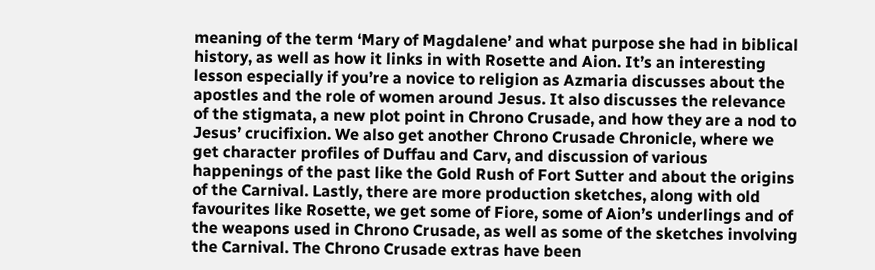meaning of the term ‘Mary of Magdalene’ and what purpose she had in biblical history, as well as how it links in with Rosette and Aion. It’s an interesting lesson especially if you’re a novice to religion as Azmaria discusses about the apostles and the role of women around Jesus. It also discusses the relevance of the stigmata, a new plot point in Chrono Crusade, and how they are a nod to Jesus’ crucifixion. We also get another Chrono Crusade Chronicle, where we get character profiles of Duffau and Carv, and discussion of various happenings of the past like the Gold Rush of Fort Sutter and about the origins of the Carnival. Lastly, there are more production sketches, along with old favourites like Rosette, we get some of Fiore, some of Aion’s underlings and of the weapons used in Chrono Crusade, as well as some of the sketches involving the Carnival. The Chrono Crusade extras have been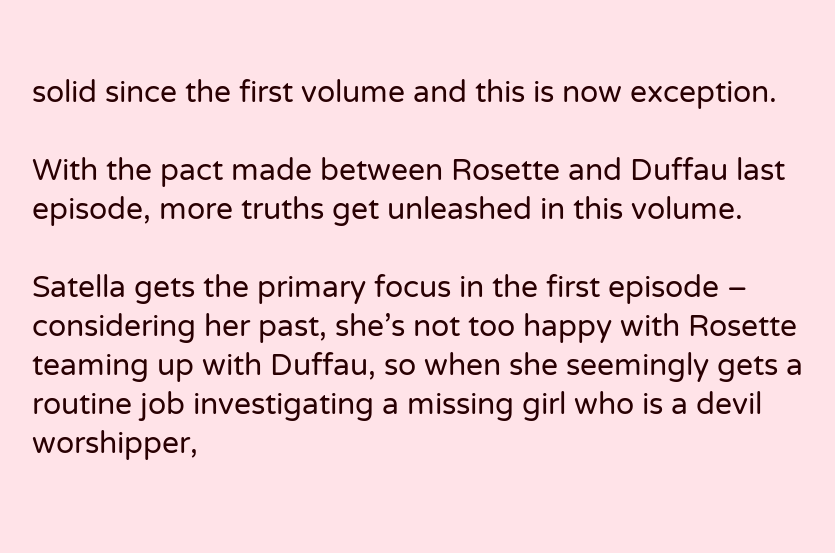solid since the first volume and this is now exception.

With the pact made between Rosette and Duffau last episode, more truths get unleashed in this volume.

Satella gets the primary focus in the first episode – considering her past, she’s not too happy with Rosette teaming up with Duffau, so when she seemingly gets a routine job investigating a missing girl who is a devil worshipper,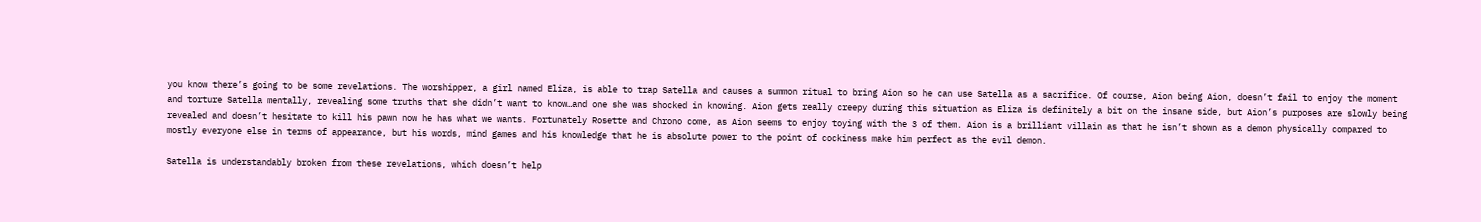you know there’s going to be some revelations. The worshipper, a girl named Eliza, is able to trap Satella and causes a summon ritual to bring Aion so he can use Satella as a sacrifice. Of course, Aion being Aion, doesn’t fail to enjoy the moment and torture Satella mentally, revealing some truths that she didn’t want to know…and one she was shocked in knowing. Aion gets really creepy during this situation as Eliza is definitely a bit on the insane side, but Aion’s purposes are slowly being revealed and doesn’t hesitate to kill his pawn now he has what we wants. Fortunately Rosette and Chrono come, as Aion seems to enjoy toying with the 3 of them. Aion is a brilliant villain as that he isn’t shown as a demon physically compared to mostly everyone else in terms of appearance, but his words, mind games and his knowledge that he is absolute power to the point of cockiness make him perfect as the evil demon.

Satella is understandably broken from these revelations, which doesn’t help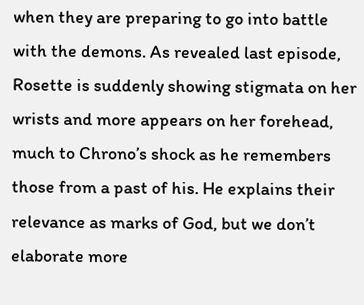when they are preparing to go into battle with the demons. As revealed last episode, Rosette is suddenly showing stigmata on her wrists and more appears on her forehead, much to Chrono’s shock as he remembers those from a past of his. He explains their relevance as marks of God, but we don’t elaborate more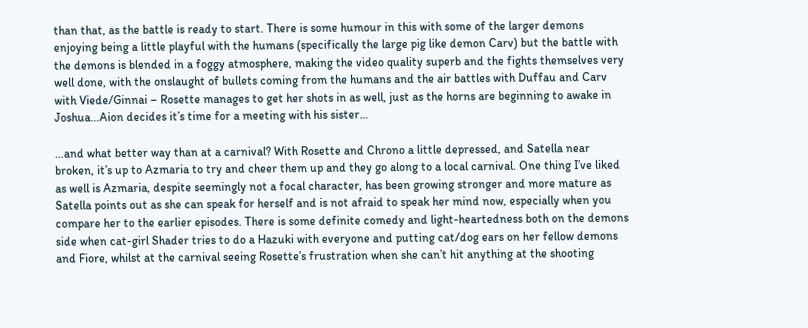than that, as the battle is ready to start. There is some humour in this with some of the larger demons enjoying being a little playful with the humans (specifically the large pig like demon Carv) but the battle with the demons is blended in a foggy atmosphere, making the video quality superb and the fights themselves very well done, with the onslaught of bullets coming from the humans and the air battles with Duffau and Carv with Viede/Ginnai – Rosette manages to get her shots in as well, just as the horns are beginning to awake in Joshua…Aion decides it’s time for a meeting with his sister…

…and what better way than at a carnival? With Rosette and Chrono a little depressed, and Satella near broken, it’s up to Azmaria to try and cheer them up and they go along to a local carnival. One thing I’ve liked as well is Azmaria, despite seemingly not a focal character, has been growing stronger and more mature as Satella points out as she can speak for herself and is not afraid to speak her mind now, especially when you compare her to the earlier episodes. There is some definite comedy and light-heartedness both on the demons side when cat-girl Shader tries to do a Hazuki with everyone and putting cat/dog ears on her fellow demons and Fiore, whilst at the carnival seeing Rosette’s frustration when she can’t hit anything at the shooting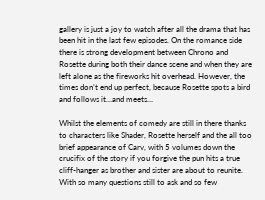gallery is just a joy to watch after all the drama that has been hit in the last few episodes. On the romance side there is strong development between Chrono and Rosette during both their dance scene and when they are left alone as the fireworks hit overhead. However, the times don’t end up perfect, because Rosette spots a bird and follows it…and meets…

Whilst the elements of comedy are still in there thanks to characters like Shader, Rosette herself and the all too brief appearance of Carv, with 5 volumes down the crucifix of the story if you forgive the pun hits a true cliff-hanger as brother and sister are about to reunite. With so many questions still to ask and so few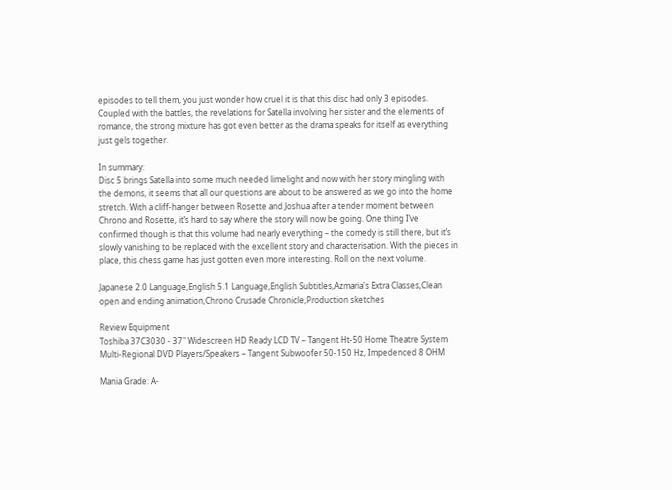episodes to tell them, you just wonder how cruel it is that this disc had only 3 episodes. Coupled with the battles, the revelations for Satella involving her sister and the elements of romance, the strong mixture has got even better as the drama speaks for itself as everything just gels together.

In summary:
Disc 5 brings Satella into some much needed limelight and now with her story mingling with the demons, it seems that all our questions are about to be answered as we go into the home stretch. With a cliff-hanger between Rosette and Joshua after a tender moment between Chrono and Rosette, it’s hard to say where the story will now be going. One thing I’ve confirmed though is that this volume had nearly everything – the comedy is still there, but it’s slowly vanishing to be replaced with the excellent story and characterisation. With the pieces in place, this chess game has just gotten even more interesting. Roll on the next volume.

Japanese 2.0 Language,English 5.1 Language,English Subtitles,Azmaria's Extra Classes,Clean open and ending animation,Chrono Crusade Chronicle,Production sketches

Review Equipment
Toshiba 37C3030 - 37" Widescreen HD Ready LCD TV – Tangent Ht-50 Home Theatre System Multi-Regional DVD Players/Speakers – Tangent Subwoofer 50-150 Hz, Impedenced 8 OHM

Mania Grade: A-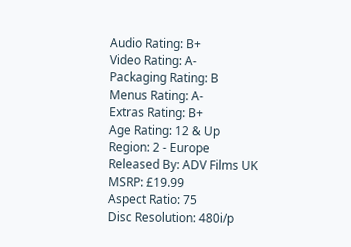Audio Rating: B+
Video Rating: A-
Packaging Rating: B
Menus Rating: A-
Extras Rating: B+
Age Rating: 12 & Up
Region: 2 - Europe
Released By: ADV Films UK
MSRP: £19.99
Aspect Ratio: 75
Disc Resolution: 480i/p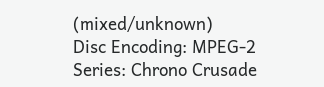(mixed/unknown)
Disc Encoding: MPEG-2
Series: Chrono Crusade